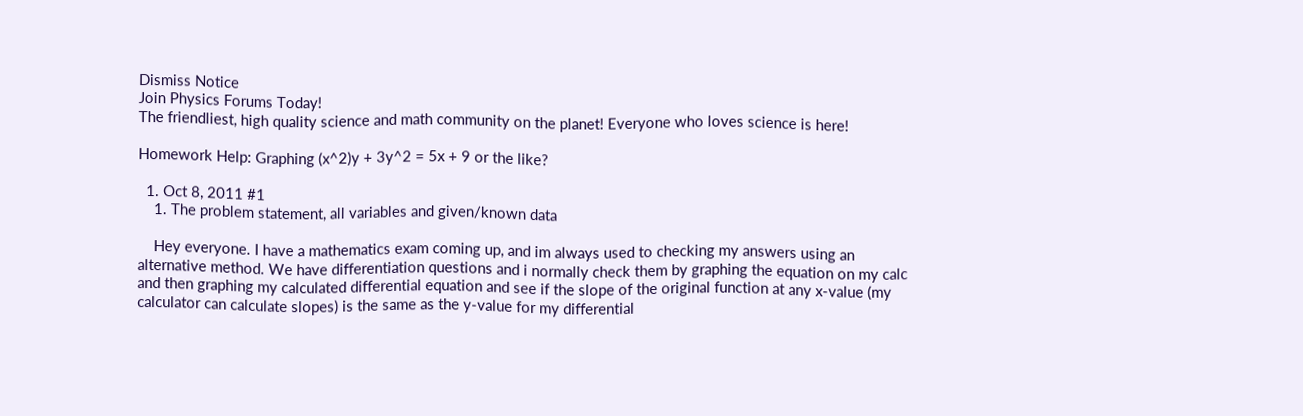Dismiss Notice
Join Physics Forums Today!
The friendliest, high quality science and math community on the planet! Everyone who loves science is here!

Homework Help: Graphing (x^2)y + 3y^2 = 5x + 9 or the like?

  1. Oct 8, 2011 #1
    1. The problem statement, all variables and given/known data

    Hey everyone. I have a mathematics exam coming up, and im always used to checking my answers using an alternative method. We have differentiation questions and i normally check them by graphing the equation on my calc and then graphing my calculated differential equation and see if the slope of the original function at any x-value (my calculator can calculate slopes) is the same as the y-value for my differential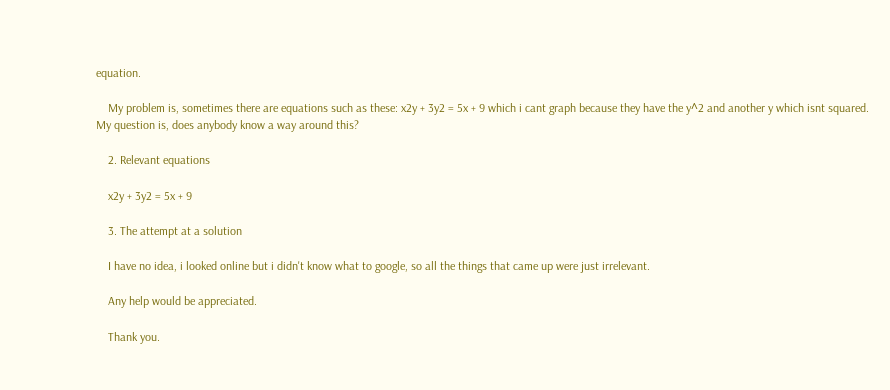equation.

    My problem is, sometimes there are equations such as these: x2y + 3y2 = 5x + 9 which i cant graph because they have the y^2 and another y which isnt squared. My question is, does anybody know a way around this?

    2. Relevant equations

    x2y + 3y2 = 5x + 9

    3. The attempt at a solution

    I have no idea, i looked online but i didn't know what to google, so all the things that came up were just irrelevant.

    Any help would be appreciated.

    Thank you.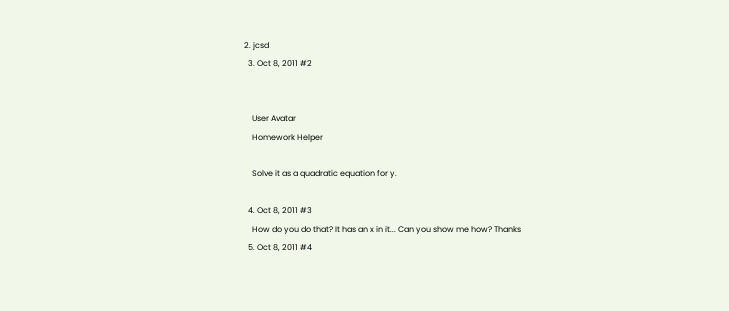2. jcsd
  3. Oct 8, 2011 #2


    User Avatar
    Homework Helper

    Solve it as a quadratic equation for y.

  4. Oct 8, 2011 #3
    How do you do that? It has an x in it... Can you show me how? Thanks
  5. Oct 8, 2011 #4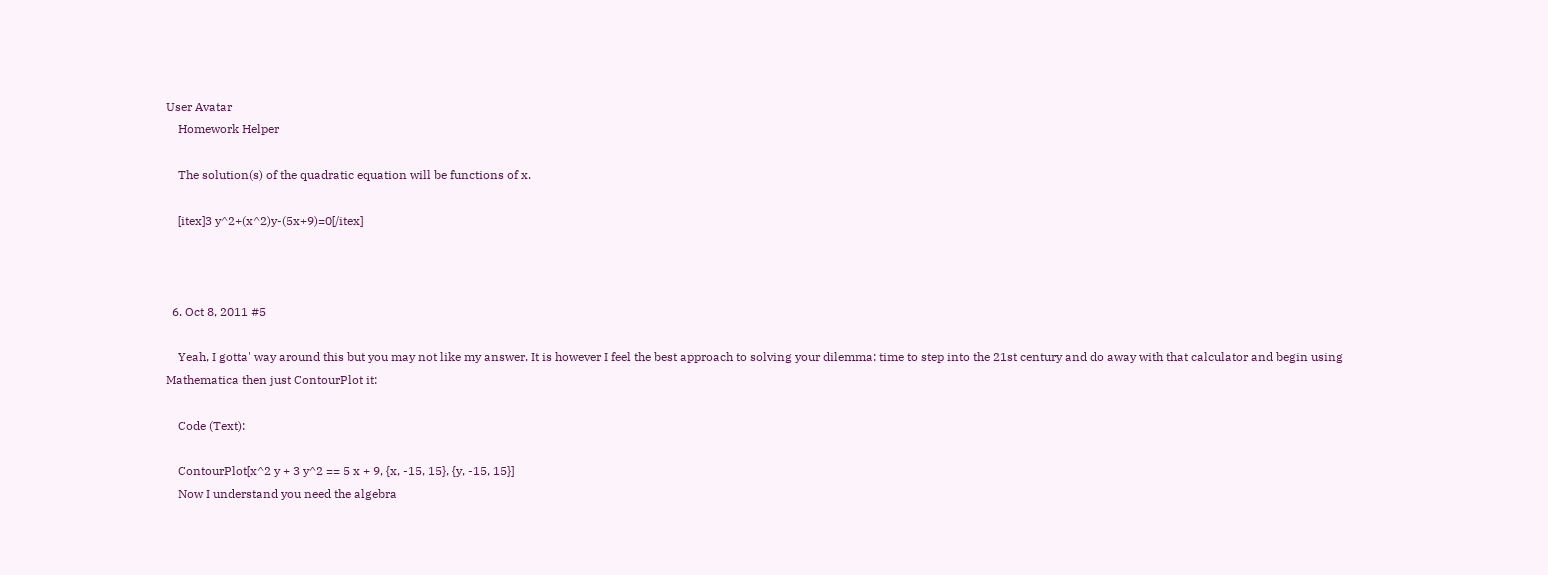User Avatar
    Homework Helper

    The solution(s) of the quadratic equation will be functions of x.

    [itex]3 y^2+(x^2)y-(5x+9)=0[/itex]



  6. Oct 8, 2011 #5

    Yeah, I gotta' way around this but you may not like my answer. It is however I feel the best approach to solving your dilemma: time to step into the 21st century and do away with that calculator and begin using Mathematica then just ContourPlot it:

    Code (Text):

    ContourPlot[x^2 y + 3 y^2 == 5 x + 9, {x, -15, 15}, {y, -15, 15}]
    Now I understand you need the algebra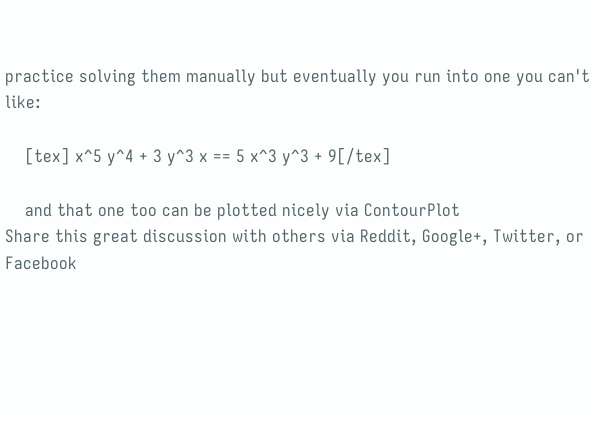practice solving them manually but eventually you run into one you can't like:

    [tex] x^5 y^4 + 3 y^3 x == 5 x^3 y^3 + 9[/tex]

    and that one too can be plotted nicely via ContourPlot
Share this great discussion with others via Reddit, Google+, Twitter, or Facebook